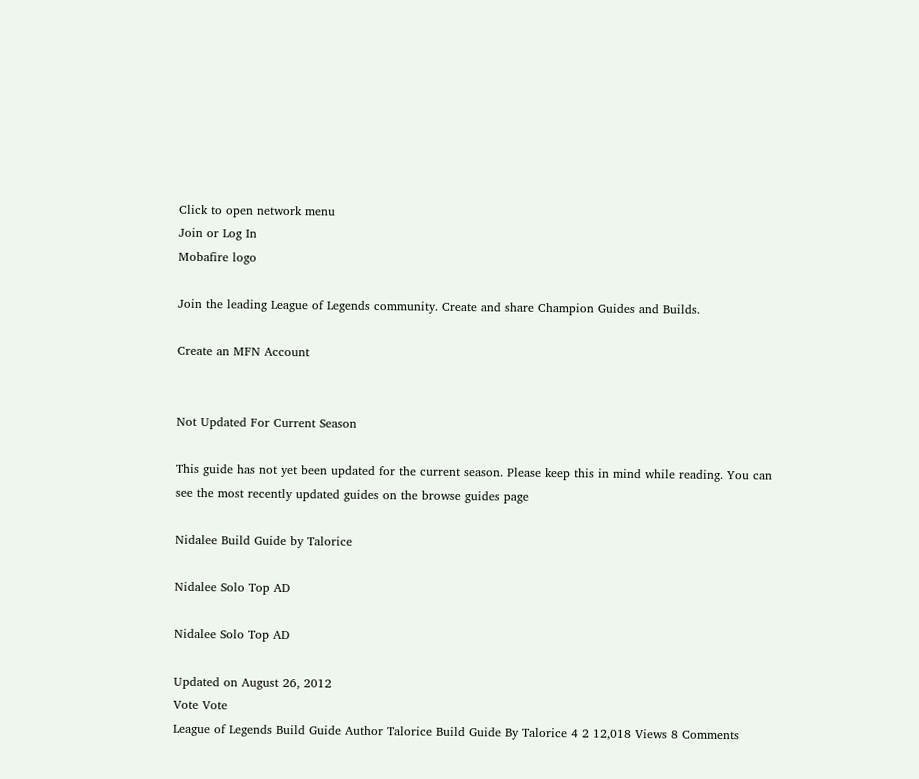Click to open network menu
Join or Log In
Mobafire logo

Join the leading League of Legends community. Create and share Champion Guides and Builds.

Create an MFN Account


Not Updated For Current Season

This guide has not yet been updated for the current season. Please keep this in mind while reading. You can see the most recently updated guides on the browse guides page

Nidalee Build Guide by Talorice

Nidalee Solo Top AD

Nidalee Solo Top AD

Updated on August 26, 2012
Vote Vote
League of Legends Build Guide Author Talorice Build Guide By Talorice 4 2 12,018 Views 8 Comments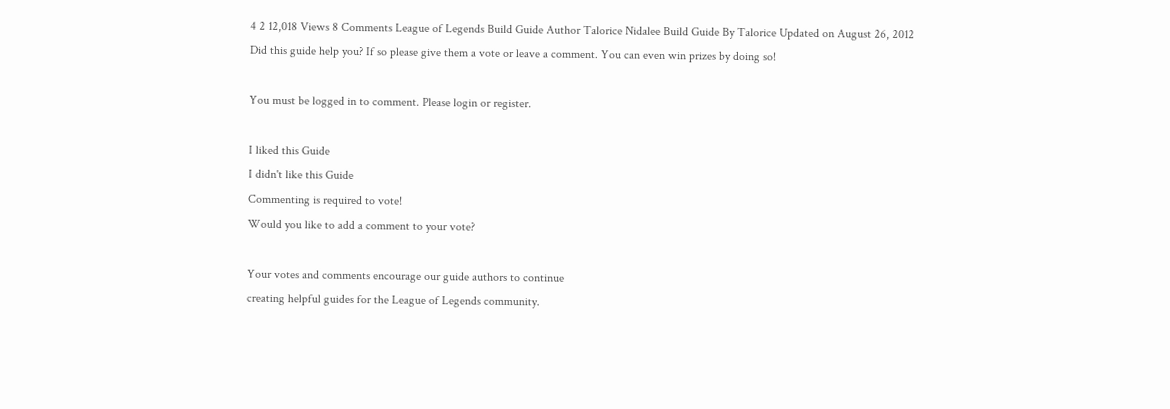4 2 12,018 Views 8 Comments League of Legends Build Guide Author Talorice Nidalee Build Guide By Talorice Updated on August 26, 2012
Did this guide help you? If so please give them a vote or leave a comment. You can even win prizes by doing so!

You must be logged in to comment. Please login or register.

I liked this Guide
I didn't like this Guide
Commenting is required to vote!
Would you like to add a comment to your vote?

Your votes and comments encourage our guide authors to continue
creating helpful guides for the League of Legends community.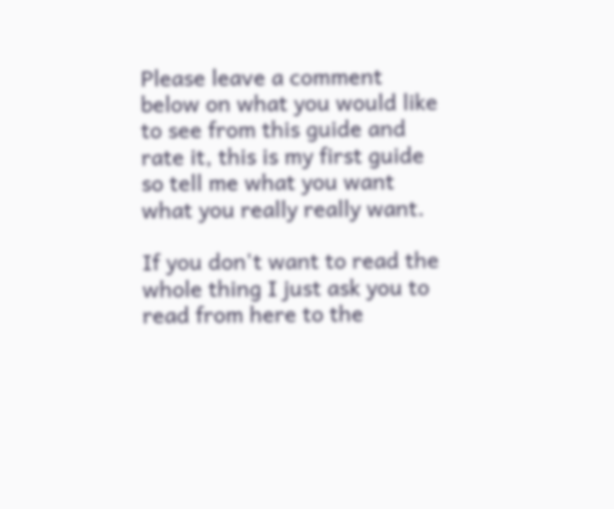Please leave a comment below on what you would like to see from this guide and rate it, this is my first guide so tell me what you want what you really really want.

If you don't want to read the whole thing I just ask you to read from here to the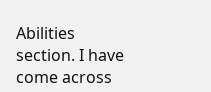Abilities section. I have come across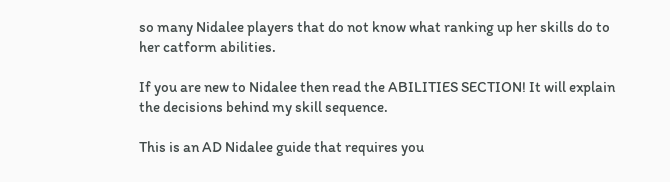so many Nidalee players that do not know what ranking up her skills do to her catform abilities.

If you are new to Nidalee then read the ABILITIES SECTION! It will explain the decisions behind my skill sequence.

This is an AD Nidalee guide that requires you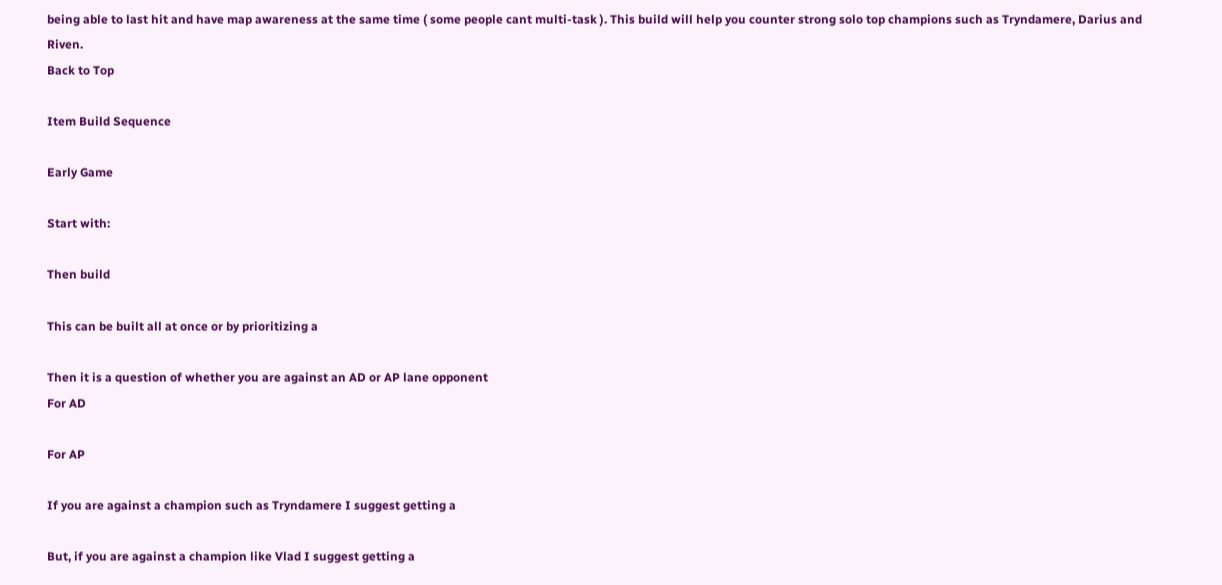being able to last hit and have map awareness at the same time ( some people cant multi-task ). This build will help you counter strong solo top champions such as Tryndamere, Darius and Riven.
Back to Top

Item Build Sequence

Early Game

Start with:

Then build

This can be built all at once or by prioritizing a

Then it is a question of whether you are against an AD or AP lane opponent
For AD

For AP

If you are against a champion such as Tryndamere I suggest getting a

But, if you are against a champion like Vlad I suggest getting a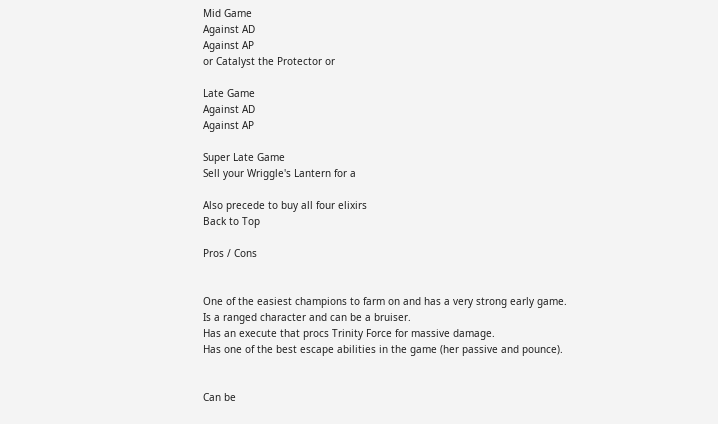Mid Game
Against AD
Against AP
or Catalyst the Protector or

Late Game
Against AD
Against AP

Super Late Game
Sell your Wriggle's Lantern for a

Also precede to buy all four elixirs
Back to Top

Pros / Cons


One of the easiest champions to farm on and has a very strong early game.
Is a ranged character and can be a bruiser.
Has an execute that procs Trinity Force for massive damage.
Has one of the best escape abilities in the game (her passive and pounce).


Can be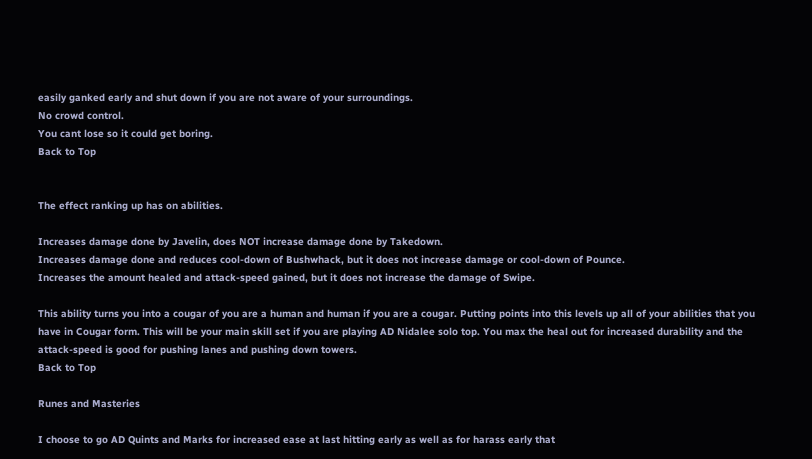easily ganked early and shut down if you are not aware of your surroundings.
No crowd control.
You cant lose so it could get boring.
Back to Top


The effect ranking up has on abilities.

Increases damage done by Javelin, does NOT increase damage done by Takedown.
Increases damage done and reduces cool-down of Bushwhack, but it does not increase damage or cool-down of Pounce.
Increases the amount healed and attack-speed gained, but it does not increase the damage of Swipe.

This ability turns you into a cougar of you are a human and human if you are a cougar. Putting points into this levels up all of your abilities that you have in Cougar form. This will be your main skill set if you are playing AD Nidalee solo top. You max the heal out for increased durability and the attack-speed is good for pushing lanes and pushing down towers.
Back to Top

Runes and Masteries

I choose to go AD Quints and Marks for increased ease at last hitting early as well as for harass early that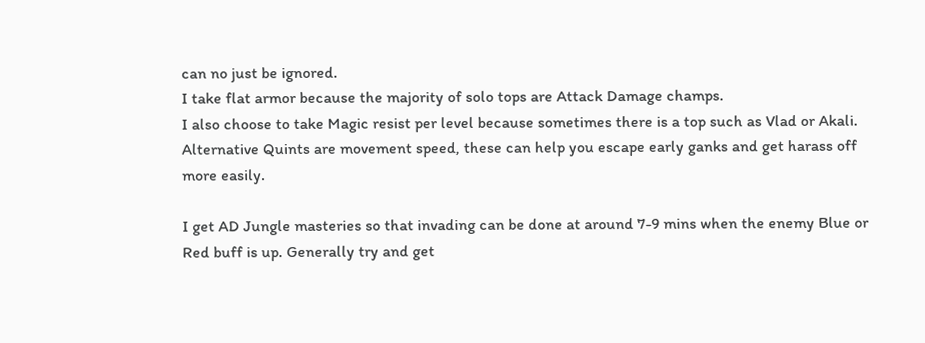can no just be ignored.
I take flat armor because the majority of solo tops are Attack Damage champs.
I also choose to take Magic resist per level because sometimes there is a top such as Vlad or Akali.
Alternative Quints are movement speed, these can help you escape early ganks and get harass off more easily.

I get AD Jungle masteries so that invading can be done at around 7-9 mins when the enemy Blue or Red buff is up. Generally try and get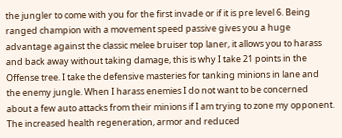the jungler to come with you for the first invade or if it is pre level 6. Being ranged champion with a movement speed passive gives you a huge advantage against the classic melee bruiser top laner, it allows you to harass and back away without taking damage, this is why I take 21 points in the Offense tree. I take the defensive masteries for tanking minions in lane and the enemy jungle. When I harass enemies I do not want to be concerned about a few auto attacks from their minions if I am trying to zone my opponent. The increased health regeneration, armor and reduced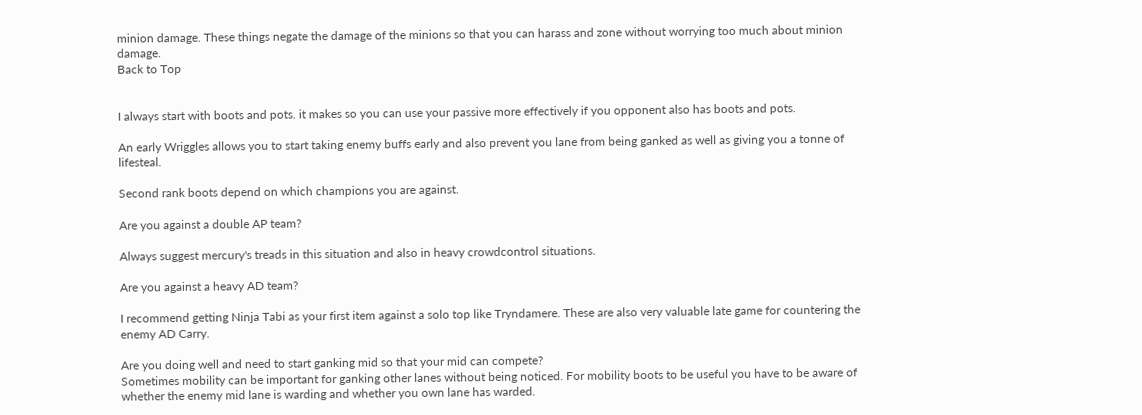minion damage. These things negate the damage of the minions so that you can harass and zone without worrying too much about minion damage.
Back to Top


I always start with boots and pots. it makes so you can use your passive more effectively if you opponent also has boots and pots.

An early Wriggles allows you to start taking enemy buffs early and also prevent you lane from being ganked as well as giving you a tonne of lifesteal.

Second rank boots depend on which champions you are against.

Are you against a double AP team?

Always suggest mercury's treads in this situation and also in heavy crowdcontrol situations.

Are you against a heavy AD team?

I recommend getting Ninja Tabi as your first item against a solo top like Tryndamere. These are also very valuable late game for countering the enemy AD Carry.

Are you doing well and need to start ganking mid so that your mid can compete?
Sometimes mobility can be important for ganking other lanes without being noticed. For mobility boots to be useful you have to be aware of whether the enemy mid lane is warding and whether you own lane has warded.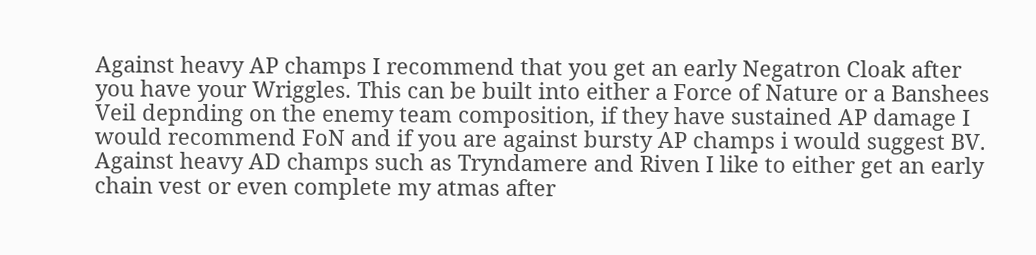Against heavy AP champs I recommend that you get an early Negatron Cloak after you have your Wriggles. This can be built into either a Force of Nature or a Banshees Veil depnding on the enemy team composition, if they have sustained AP damage I would recommend FoN and if you are against bursty AP champs i would suggest BV. Against heavy AD champs such as Tryndamere and Riven I like to either get an early chain vest or even complete my atmas after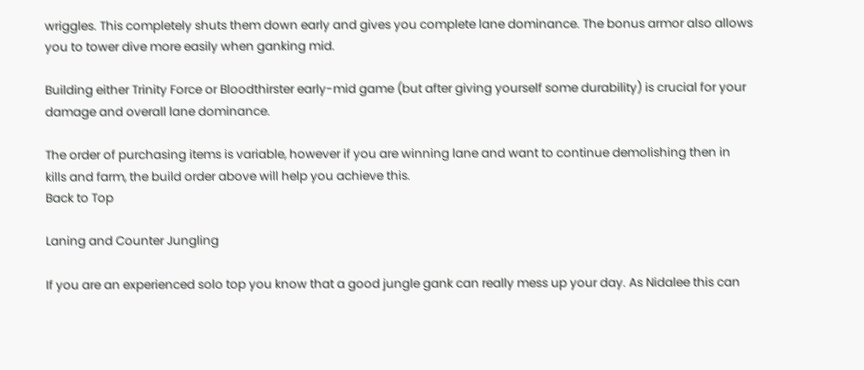wriggles. This completely shuts them down early and gives you complete lane dominance. The bonus armor also allows you to tower dive more easily when ganking mid.

Building either Trinity Force or Bloodthirster early-mid game (but after giving yourself some durability) is crucial for your damage and overall lane dominance.

The order of purchasing items is variable, however if you are winning lane and want to continue demolishing then in kills and farm, the build order above will help you achieve this.
Back to Top

Laning and Counter Jungling

If you are an experienced solo top you know that a good jungle gank can really mess up your day. As Nidalee this can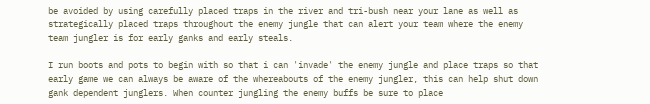be avoided by using carefully placed traps in the river and tri-bush near your lane as well as strategically placed traps throughout the enemy jungle that can alert your team where the enemy team jungler is for early ganks and early steals.

I run boots and pots to begin with so that i can 'invade' the enemy jungle and place traps so that early game we can always be aware of the whereabouts of the enemy jungler, this can help shut down gank dependent junglers. When counter jungling the enemy buffs be sure to place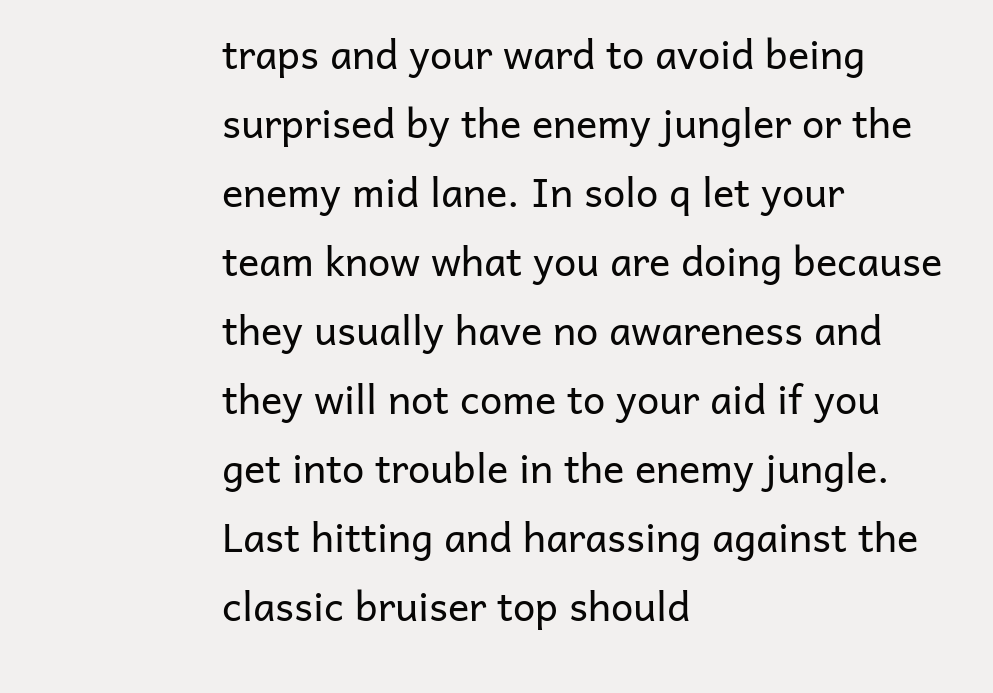traps and your ward to avoid being surprised by the enemy jungler or the enemy mid lane. In solo q let your team know what you are doing because they usually have no awareness and they will not come to your aid if you get into trouble in the enemy jungle.
Last hitting and harassing against the classic bruiser top should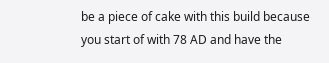be a piece of cake with this build because you start of with 78 AD and have the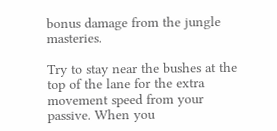bonus damage from the jungle masteries.

Try to stay near the bushes at the top of the lane for the extra movement speed from your passive. When you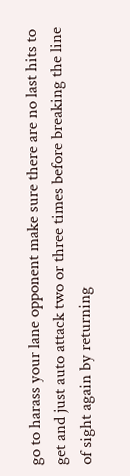go to harass your lane opponent make sure there are no last hits to get and just auto attack two or three times before breaking the line of sight again by returning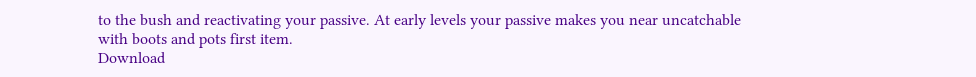to the bush and reactivating your passive. At early levels your passive makes you near uncatchable with boots and pots first item.
Download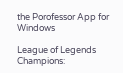the Porofessor App for Windows

League of Legends Champions: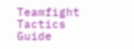Teamfight Tactics Guide